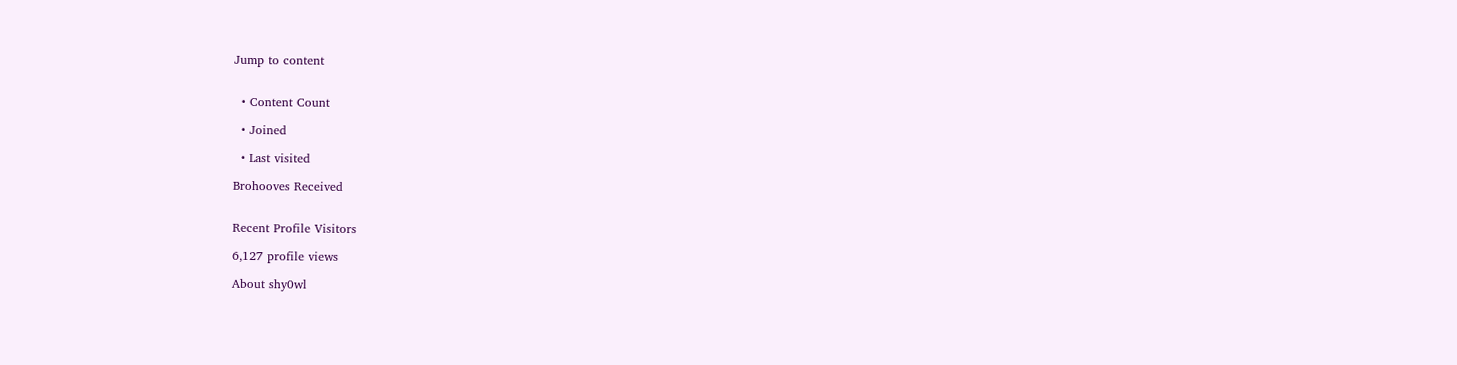Jump to content


  • Content Count

  • Joined

  • Last visited

Brohooves Received


Recent Profile Visitors

6,127 profile views

About shy0wl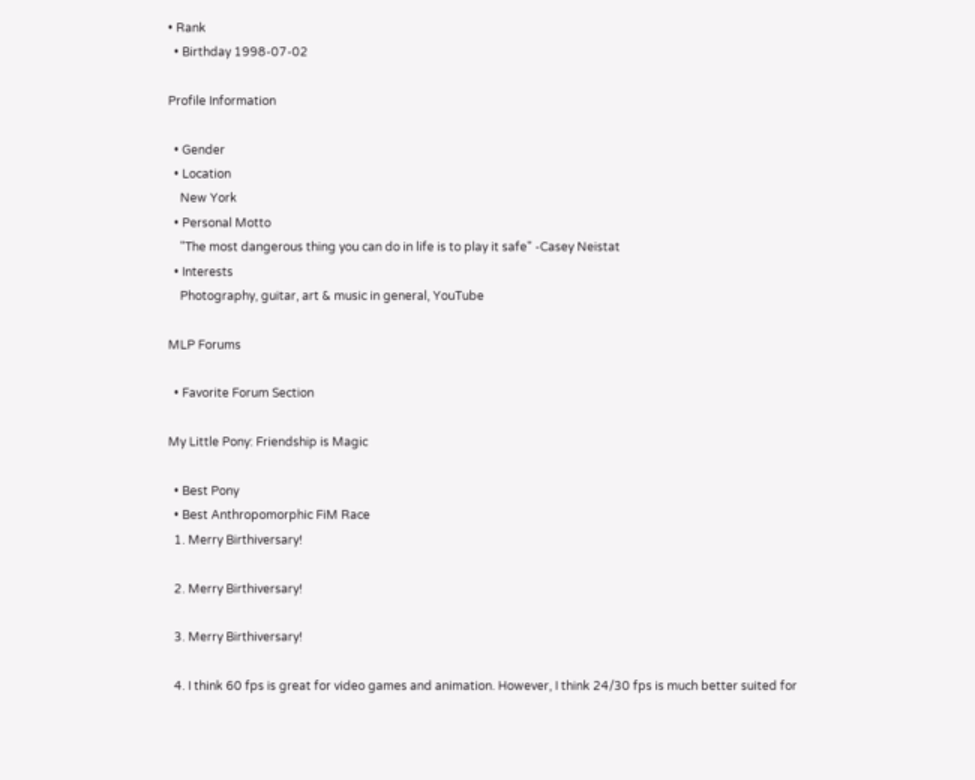• Rank
  • Birthday 1998-07-02

Profile Information

  • Gender
  • Location
    New York
  • Personal Motto
    "The most dangerous thing you can do in life is to play it safe" -Casey Neistat
  • Interests
    Photography, guitar, art & music in general, YouTube

MLP Forums

  • Favorite Forum Section

My Little Pony: Friendship is Magic

  • Best Pony
  • Best Anthropomorphic FiM Race
  1. Merry Birthiversary!

  2. Merry Birthiversary!

  3. Merry Birthiversary!

  4. I think 60 fps is great for video games and animation. However, I think 24/30 fps is much better suited for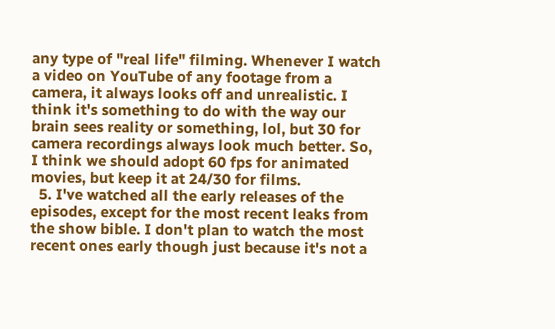any type of "real life" filming. Whenever I watch a video on YouTube of any footage from a camera, it always looks off and unrealistic. I think it's something to do with the way our brain sees reality or something, lol, but 30 for camera recordings always look much better. So, I think we should adopt 60 fps for animated movies, but keep it at 24/30 for films.
  5. I've watched all the early releases of the episodes, except for the most recent leaks from the show bible. I don't plan to watch the most recent ones early though just because it's not a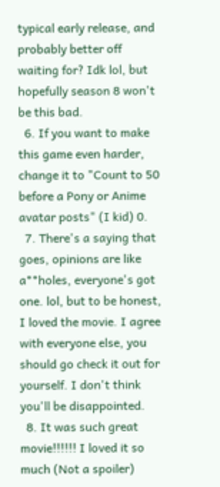typical early release, and probably better off waiting for? Idk lol, but hopefully season 8 won't be this bad.
  6. If you want to make this game even harder, change it to "Count to 50 before a Pony or Anime avatar posts" (I kid) 0.
  7. There's a saying that goes, opinions are like a**holes, everyone's got one. lol, but to be honest, I loved the movie. I agree with everyone else, you should go check it out for yourself. I don't think you'll be disappointed.
  8. It was such great movie!!!!!! I loved it so much (Not a spoiler)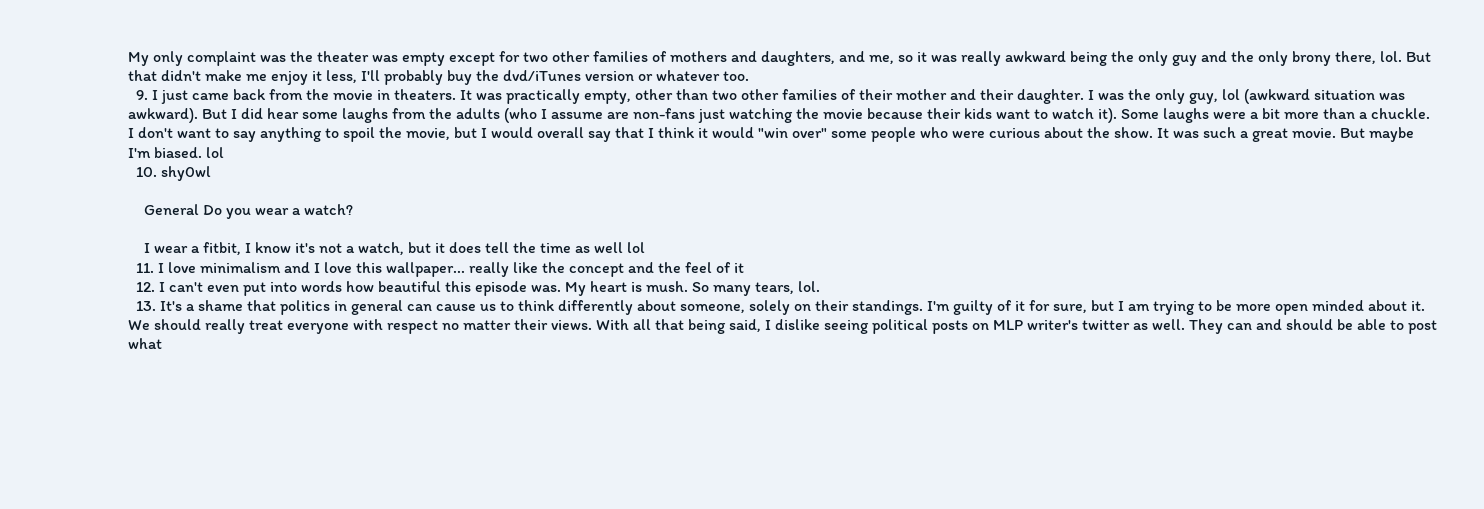My only complaint was the theater was empty except for two other families of mothers and daughters, and me, so it was really awkward being the only guy and the only brony there, lol. But that didn't make me enjoy it less, I'll probably buy the dvd/iTunes version or whatever too.
  9. I just came back from the movie in theaters. It was practically empty, other than two other families of their mother and their daughter. I was the only guy, lol (awkward situation was awkward). But I did hear some laughs from the adults (who I assume are non-fans just watching the movie because their kids want to watch it). Some laughs were a bit more than a chuckle. I don't want to say anything to spoil the movie, but I would overall say that I think it would "win over" some people who were curious about the show. It was such a great movie. But maybe I'm biased. lol
  10. shy0wl

    General Do you wear a watch?

    I wear a fitbit, I know it's not a watch, but it does tell the time as well lol
  11. I love minimalism and I love this wallpaper... really like the concept and the feel of it
  12. I can't even put into words how beautiful this episode was. My heart is mush. So many tears, lol.
  13. It's a shame that politics in general can cause us to think differently about someone, solely on their standings. I'm guilty of it for sure, but I am trying to be more open minded about it. We should really treat everyone with respect no matter their views. With all that being said, I dislike seeing political posts on MLP writer's twitter as well. They can and should be able to post what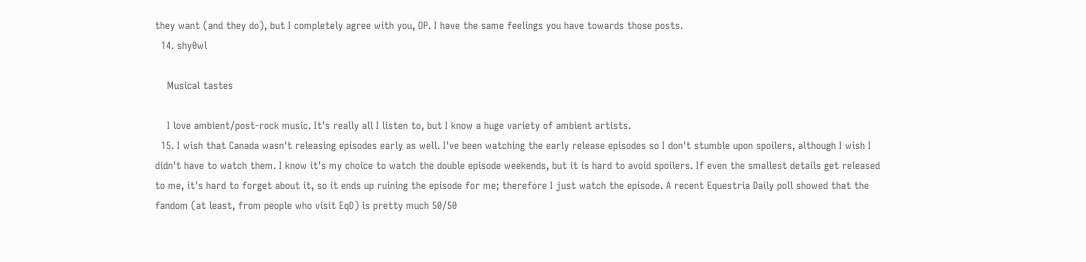they want (and they do), but I completely agree with you, OP. I have the same feelings you have towards those posts.
  14. shy0wl

    Musical tastes

    I love ambient/post-rock music. It's really all I listen to, but I know a huge variety of ambient artists.
  15. I wish that Canada wasn't releasing episodes early as well. I've been watching the early release episodes so I don't stumble upon spoilers, although I wish I didn't have to watch them. I know it's my choice to watch the double episode weekends, but it is hard to avoid spoilers. If even the smallest details get released to me, it's hard to forget about it, so it ends up ruining the episode for me; therefore I just watch the episode. A recent Equestria Daily poll showed that the fandom (at least, from people who visit EqD) is pretty much 50/50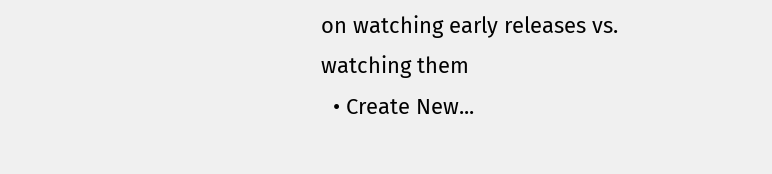on watching early releases vs. watching them
  • Create New...